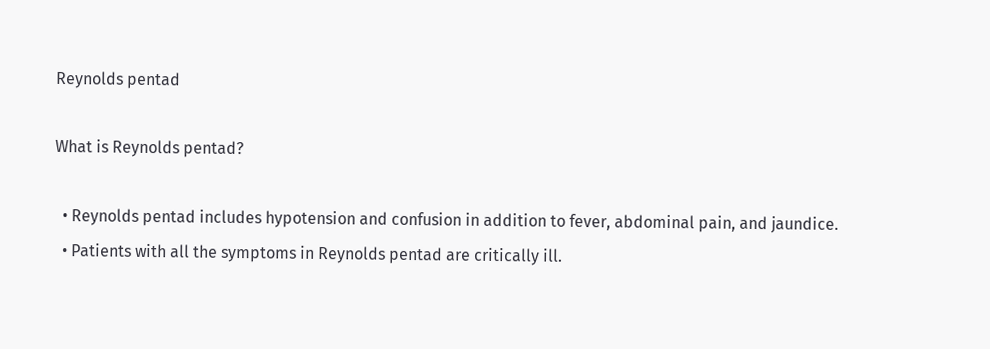Reynolds pentad

What is Reynolds pentad?

  • Reynolds pentad includes hypotension and confusion in addition to fever, abdominal pain, and jaundice.
  • Patients with all the symptoms in Reynolds pentad are critically ill.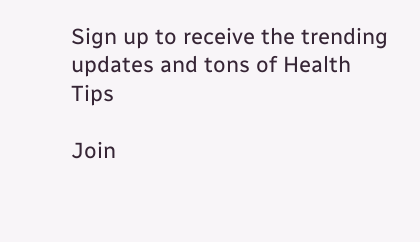Sign up to receive the trending updates and tons of Health Tips

Join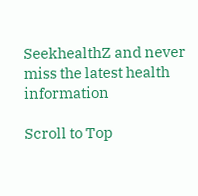SeekhealthZ and never miss the latest health information

Scroll to Top